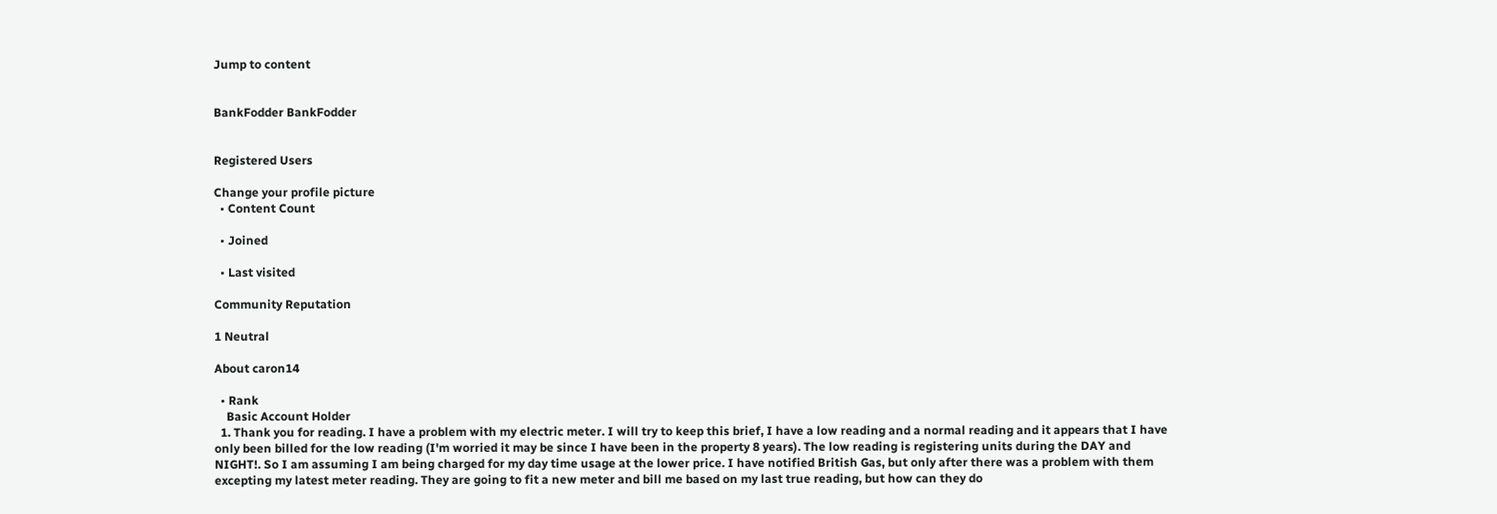Jump to content


BankFodder BankFodder


Registered Users

Change your profile picture
  • Content Count

  • Joined

  • Last visited

Community Reputation

1 Neutral

About caron14

  • Rank
    Basic Account Holder
  1. Thank you for reading. I have a problem with my electric meter. I will try to keep this brief, I have a low reading and a normal reading and it appears that I have only been billed for the low reading (I'm worried it may be since I have been in the property 8 years). The low reading is registering units during the DAY and NIGHT!. So I am assuming I am being charged for my day time usage at the lower price. I have notified British Gas, but only after there was a problem with them excepting my latest meter reading. They are going to fit a new meter and bill me based on my last true reading, but how can they do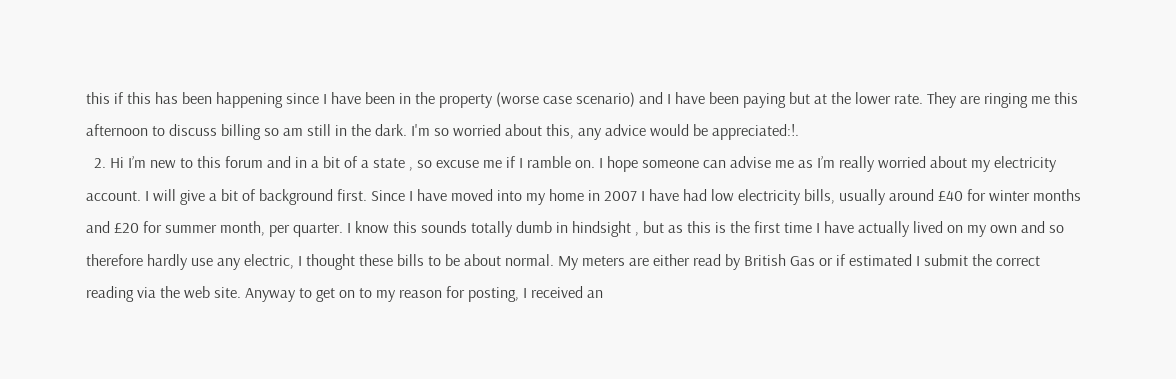this if this has been happening since I have been in the property (worse case scenario) and I have been paying but at the lower rate. They are ringing me this afternoon to discuss billing so am still in the dark. I'm so worried about this, any advice would be appreciated:!.
  2. Hi I’m new to this forum and in a bit of a state , so excuse me if I ramble on. I hope someone can advise me as I’m really worried about my electricity account. I will give a bit of background first. Since I have moved into my home in 2007 I have had low electricity bills, usually around £40 for winter months and £20 for summer month, per quarter. I know this sounds totally dumb in hindsight , but as this is the first time I have actually lived on my own and so therefore hardly use any electric, I thought these bills to be about normal. My meters are either read by British Gas or if estimated I submit the correct reading via the web site. Anyway to get on to my reason for posting, I received an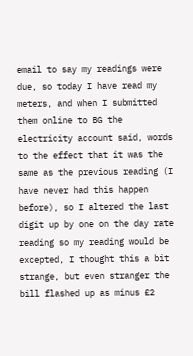email to say my readings were due, so today I have read my meters, and when I submitted them online to BG the electricity account said, words to the effect that it was the same as the previous reading (I have never had this happen before), so I altered the last digit up by one on the day rate reading so my reading would be excepted, I thought this a bit strange, but even stranger the bill flashed up as minus £2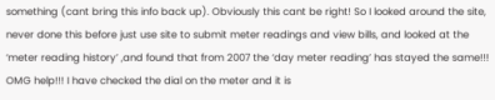something (cant bring this info back up). Obviously this cant be right! So I looked around the site, never done this before just use site to submit meter readings and view bills, and looked at the ‘meter reading history’ ,and found that from 2007 the ‘day meter reading’ has stayed the same!!! OMG help!!! I have checked the dial on the meter and it is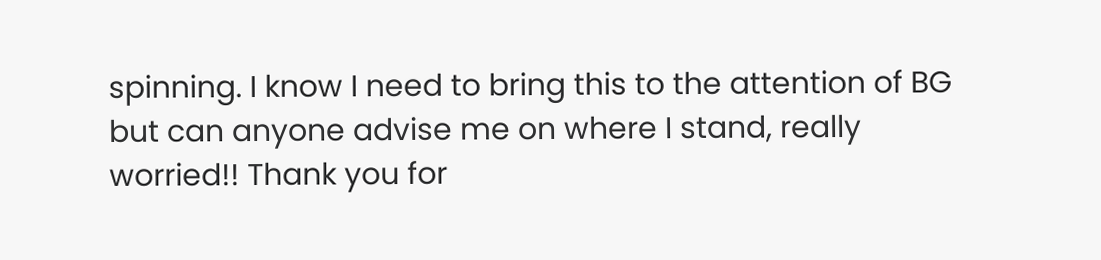spinning. I know I need to bring this to the attention of BG but can anyone advise me on where I stand, really worried!! Thank you for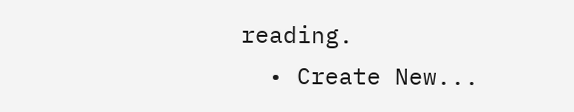reading.
  • Create New...